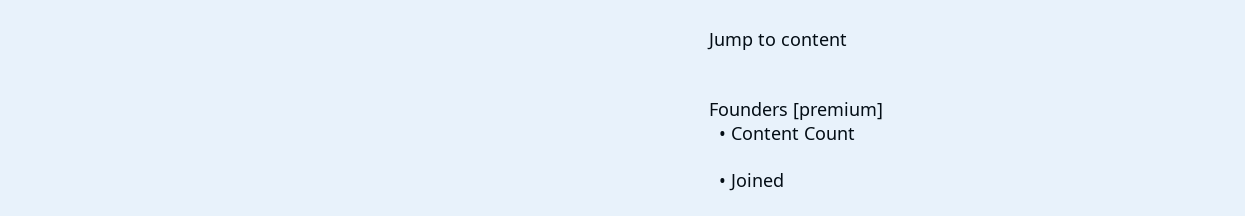Jump to content


Founders [premium]
  • Content Count

  • Joined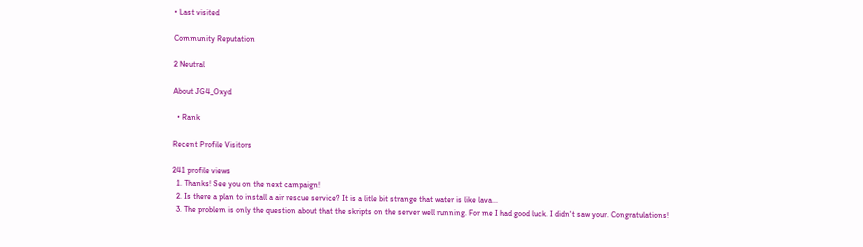• Last visited

Community Reputation

2 Neutral

About JG4_Oxyd

  • Rank

Recent Profile Visitors

241 profile views
  1. Thanks! See you on the next campaign!
  2. Is there a plan to install a air rescue service? It is a litle bit strange that water is like lava...
  3. The problem is only the question about that the skripts on the server well running. For me I had good luck. I didn't saw your. Congratulations!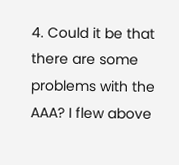4. Could it be that there are some problems with the AAA? I flew above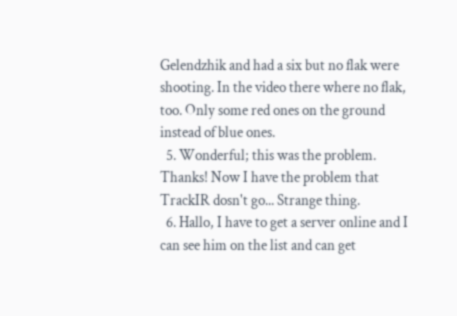Gelendzhik and had a six but no flak were shooting. In the video there where no flak, too. Only some red ones on the ground instead of blue ones.
  5. Wonderful; this was the problem. Thanks! Now I have the problem that TrackIR dosn't go... Strange thing.
  6. Hallo, I have to get a server online and I can see him on the list and can get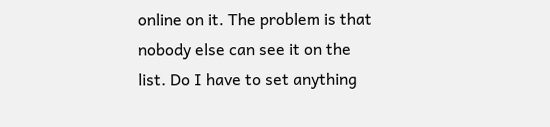online on it. The problem is that nobody else can see it on the list. Do I have to set anything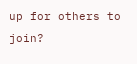up for others to join?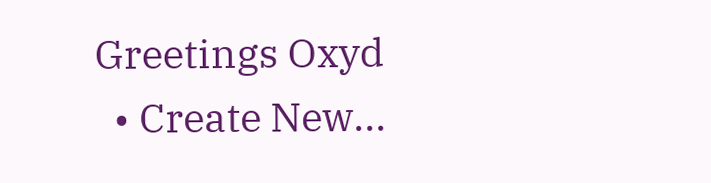Greetings Oxyd
  • Create New...